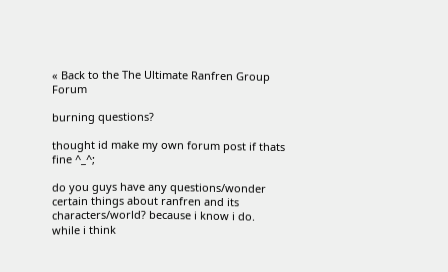« Back to the The Ultimate Ranfren Group Forum

burning questions?

thought id make my own forum post if thats fine ^_^;

do you guys have any questions/wonder certain things about ranfren and its characters/world? because i know i do. while i think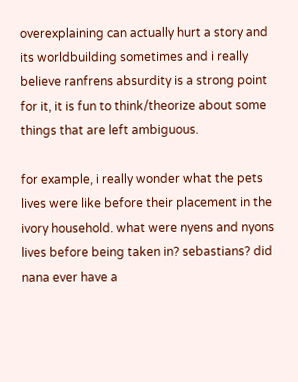overexplaining can actually hurt a story and its worldbuilding sometimes and i really believe ranfrens absurdity is a strong point for it, it is fun to think/theorize about some things that are left ambiguous.

for example, i really wonder what the pets lives were like before their placement in the ivory household. what were nyens and nyons lives before being taken in? sebastians? did nana ever have a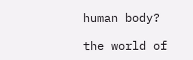human body?

the world of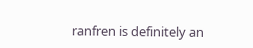ranfren is definitely an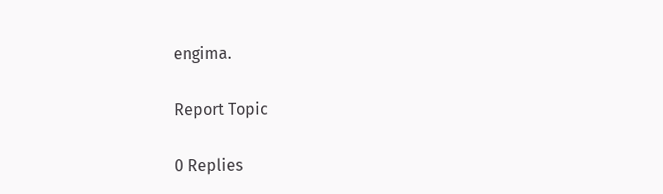engima.

Report Topic

0 Replies